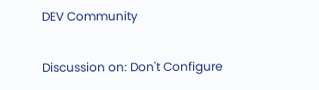DEV Community

Discussion on: Don't Configure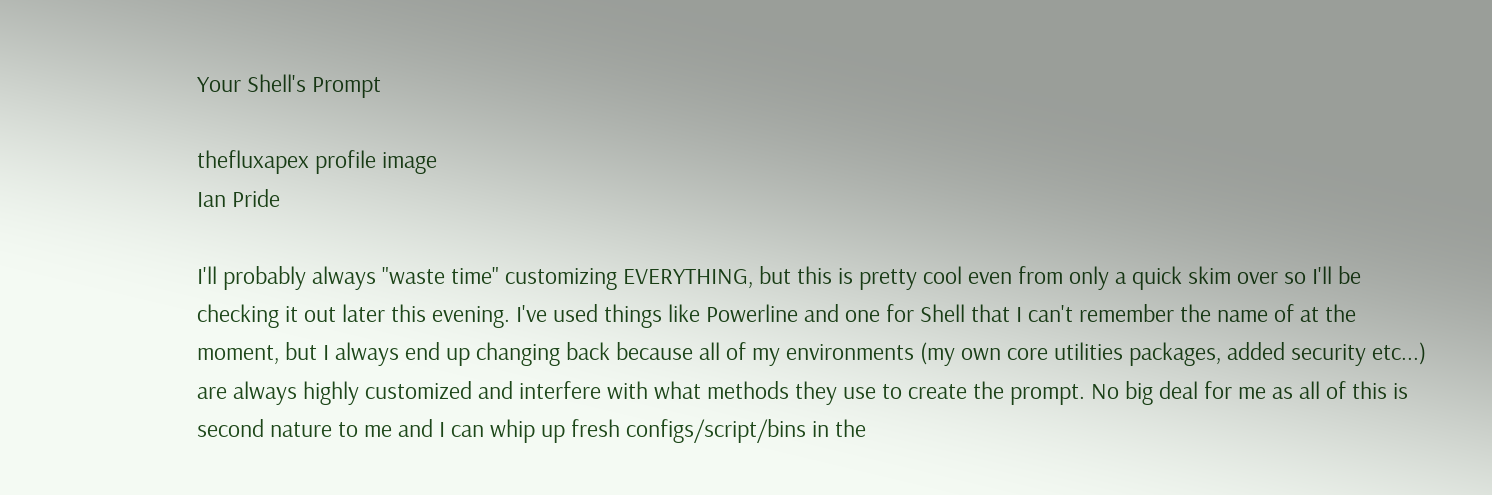Your Shell's Prompt

thefluxapex profile image
Ian Pride

I'll probably always "waste time" customizing EVERYTHING, but this is pretty cool even from only a quick skim over so I'll be checking it out later this evening. I've used things like Powerline and one for Shell that I can't remember the name of at the moment, but I always end up changing back because all of my environments (my own core utilities packages, added security etc...) are always highly customized and interfere with what methods they use to create the prompt. No big deal for me as all of this is second nature to me and I can whip up fresh configs/script/bins in the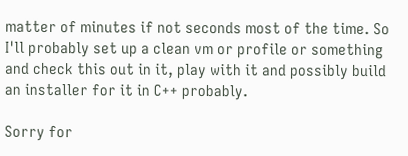matter of minutes if not seconds most of the time. So I'll probably set up a clean vm or profile or something and check this out in it, play with it and possibly build an installer for it in C++ probably.

Sorry for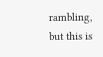rambling, but this is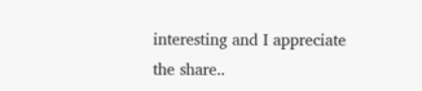interesting and I appreciate the share..